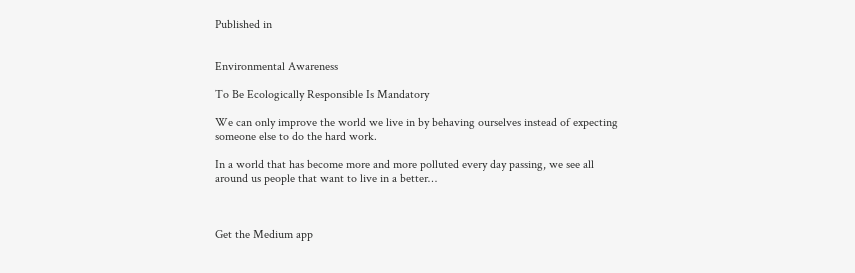Published in


Environmental Awareness

To Be Ecologically Responsible Is Mandatory

We can only improve the world we live in by behaving ourselves instead of expecting someone else to do the hard work.

In a world that has become more and more polluted every day passing, we see all around us people that want to live in a better…



Get the Medium app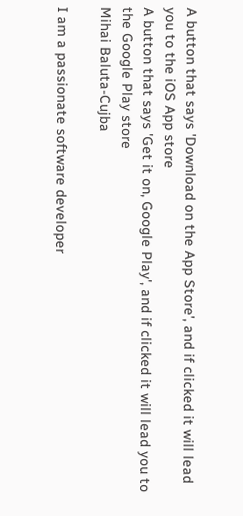A button that says 'Download on the App Store', and if clicked it will lead you to the iOS App store
A button that says 'Get it on, Google Play', and if clicked it will lead you to the Google Play store
Mihai Baluta-Cujba

I am a passionate software developer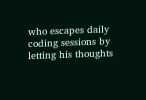who escapes daily coding sessions by letting his thoughts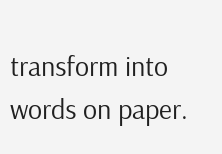transform into words on paper.